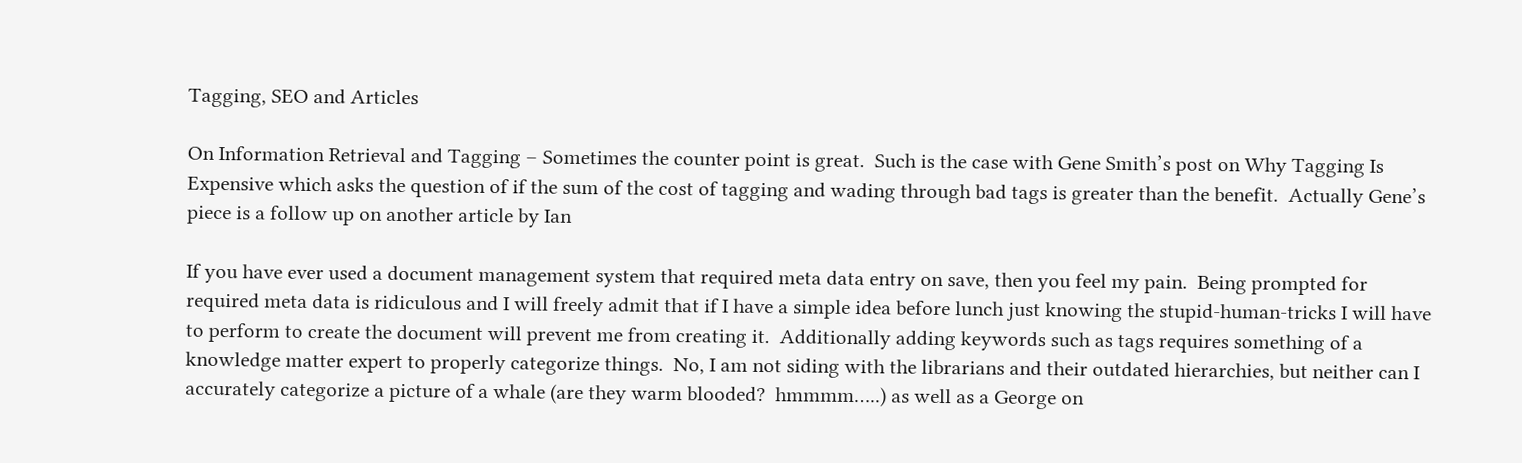Tagging, SEO and Articles

On Information Retrieval and Tagging – Sometimes the counter point is great.  Such is the case with Gene Smith’s post on Why Tagging Is Expensive which asks the question of if the sum of the cost of tagging and wading through bad tags is greater than the benefit.  Actually Gene’s piece is a follow up on another article by Ian

If you have ever used a document management system that required meta data entry on save, then you feel my pain.  Being prompted for required meta data is ridiculous and I will freely admit that if I have a simple idea before lunch just knowing the stupid-human-tricks I will have to perform to create the document will prevent me from creating it.  Additionally adding keywords such as tags requires something of a knowledge matter expert to properly categorize things.  No, I am not siding with the librarians and their outdated hierarchies, but neither can I accurately categorize a picture of a whale (are they warm blooded?  hmmmm…..) as well as a George on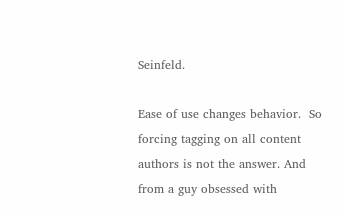Seinfeld.

Ease of use changes behavior.  So forcing tagging on all content authors is not the answer. And from a guy obsessed with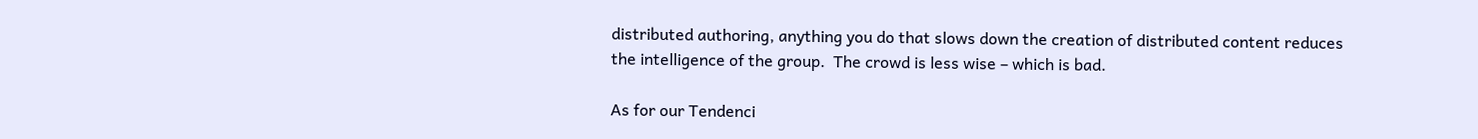distributed authoring, anything you do that slows down the creation of distributed content reduces the intelligence of the group.  The crowd is less wise – which is bad.

As for our Tendenci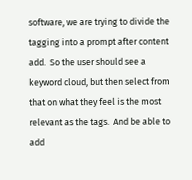software, we are trying to divide the tagging into a prompt after content add.  So the user should see a keyword cloud, but then select from that on what they feel is the most relevant as the tags.  And be able to add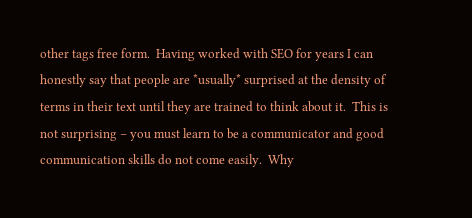other tags free form.  Having worked with SEO for years I can honestly say that people are *usually* surprised at the density of terms in their text until they are trained to think about it.  This is not surprising – you must learn to be a communicator and good communication skills do not come easily.  Why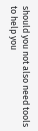should you not also need tools to help you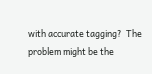with accurate tagging?  The problem might be the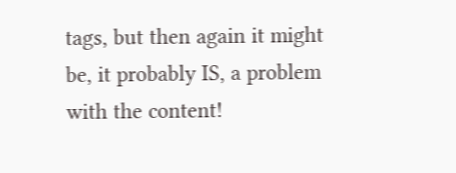tags, but then again it might be, it probably IS, a problem with the content!